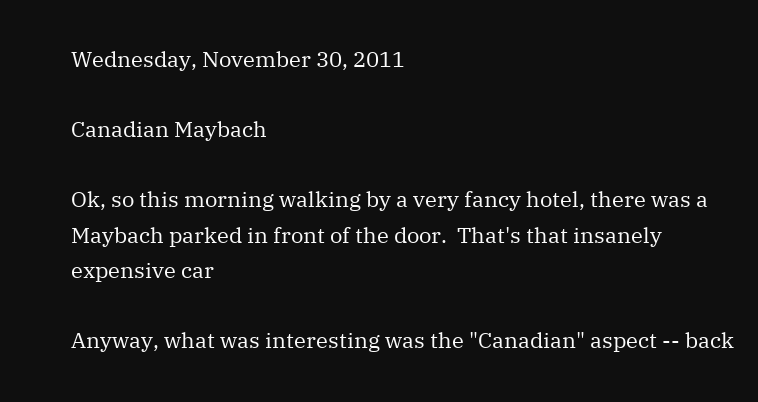Wednesday, November 30, 2011

Canadian Maybach

Ok, so this morning walking by a very fancy hotel, there was a Maybach parked in front of the door.  That's that insanely expensive car

Anyway, what was interesting was the "Canadian" aspect -- back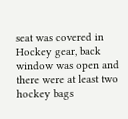seat was covered in Hockey gear, back window was open and there were at least two hockey bags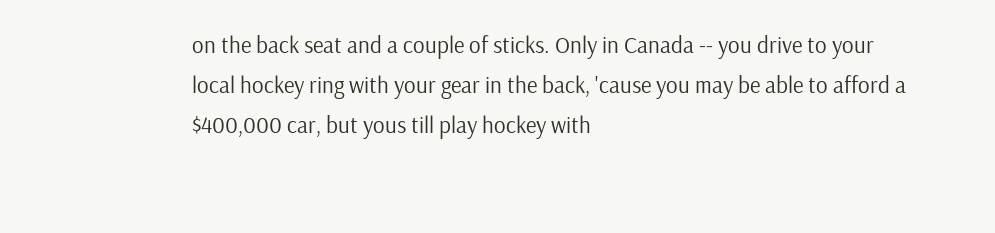on the back seat and a couple of sticks. Only in Canada -- you drive to your local hockey ring with your gear in the back, 'cause you may be able to afford a $400,000 car, but yous till play hockey with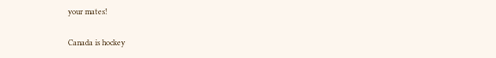your mates!

Canada is hockey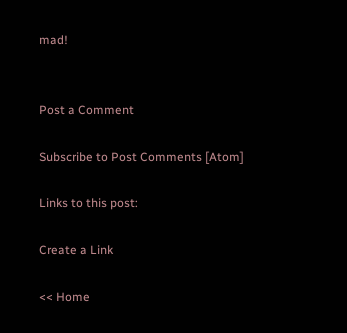mad!


Post a Comment

Subscribe to Post Comments [Atom]

Links to this post:

Create a Link

<< Home